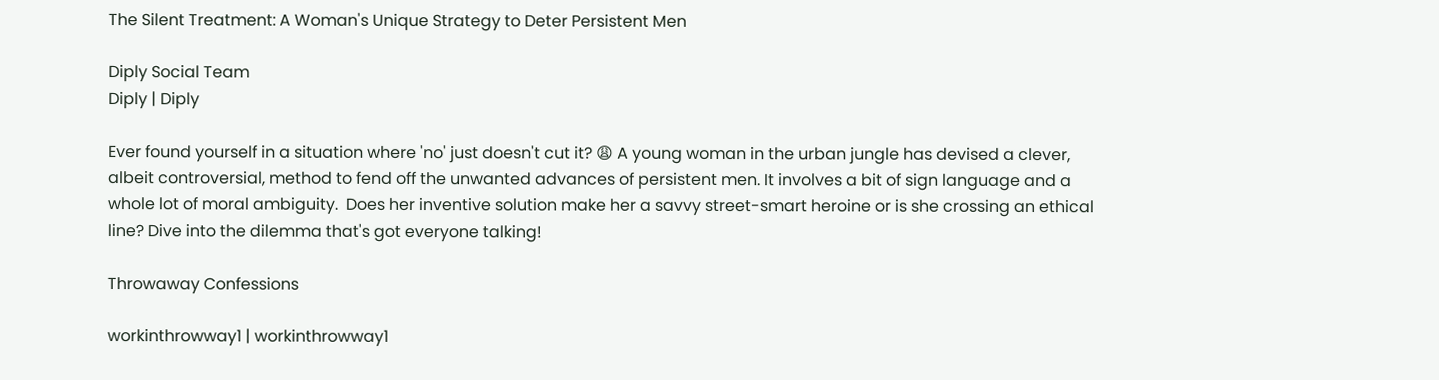The Silent Treatment: A Woman's Unique Strategy to Deter Persistent Men

Diply Social Team
Diply | Diply

Ever found yourself in a situation where 'no' just doesn't cut it? 😩 A young woman in the urban jungle has devised a clever, albeit controversial, method to fend off the unwanted advances of persistent men. It involves a bit of sign language and a whole lot of moral ambiguity.  Does her inventive solution make her a savvy street-smart heroine or is she crossing an ethical line? Dive into the dilemma that's got everyone talking!

Throwaway Confessions

workinthrowway1 | workinthrowway1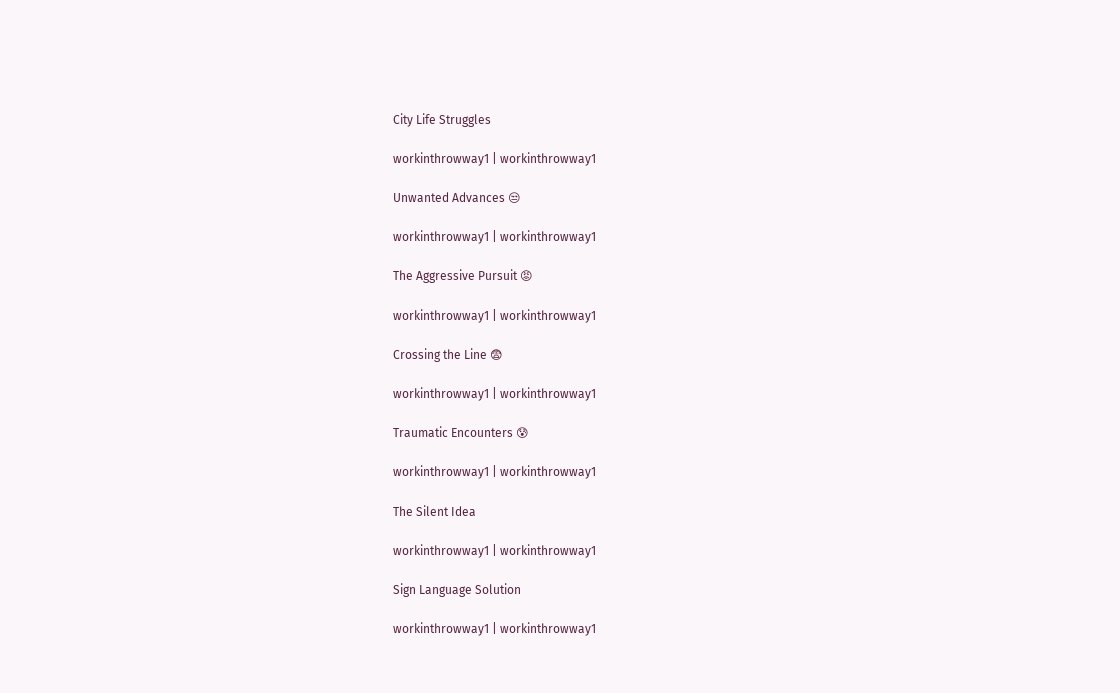City Life Struggles

workinthrowway1 | workinthrowway1

Unwanted Advances 😒

workinthrowway1 | workinthrowway1

The Aggressive Pursuit 😡

workinthrowway1 | workinthrowway1

Crossing the Line 😨

workinthrowway1 | workinthrowway1

Traumatic Encounters 😰

workinthrowway1 | workinthrowway1

The Silent Idea

workinthrowway1 | workinthrowway1

Sign Language Solution

workinthrowway1 | workinthrowway1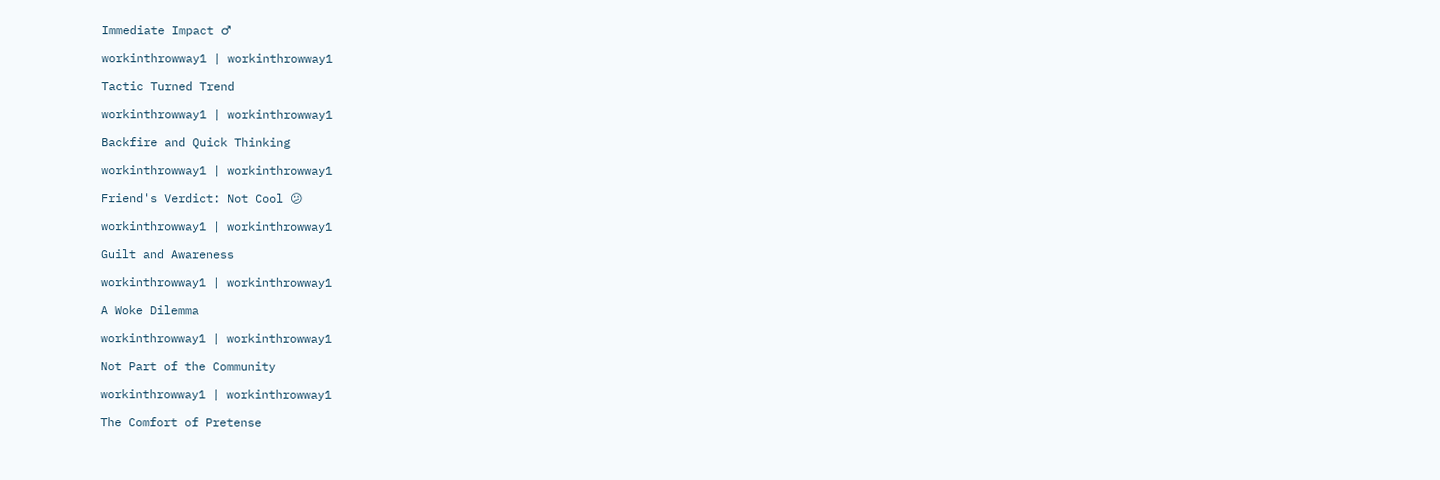Immediate Impact ♂

workinthrowway1 | workinthrowway1

Tactic Turned Trend

workinthrowway1 | workinthrowway1

Backfire and Quick Thinking

workinthrowway1 | workinthrowway1

Friend's Verdict: Not Cool 😕

workinthrowway1 | workinthrowway1

Guilt and Awareness

workinthrowway1 | workinthrowway1

A Woke Dilemma

workinthrowway1 | workinthrowway1

Not Part of the Community

workinthrowway1 | workinthrowway1

The Comfort of Pretense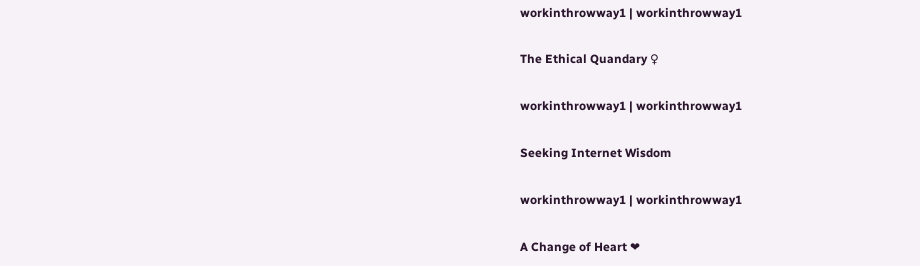workinthrowway1 | workinthrowway1

The Ethical Quandary ♀

workinthrowway1 | workinthrowway1

Seeking Internet Wisdom

workinthrowway1 | workinthrowway1

A Change of Heart ❤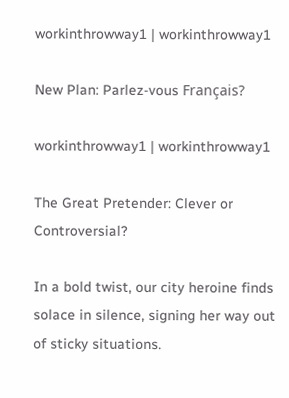workinthrowway1 | workinthrowway1

New Plan: Parlez-vous Français?

workinthrowway1 | workinthrowway1

The Great Pretender: Clever or Controversial?

In a bold twist, our city heroine finds solace in silence, signing her way out of sticky situations.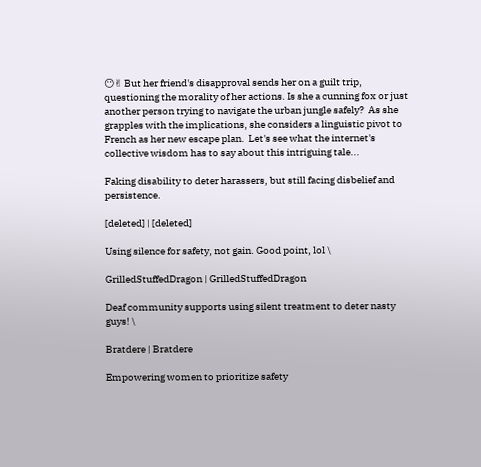😶✌ But her friend's disapproval sends her on a guilt trip, questioning the morality of her actions. Is she a cunning fox or just another person trying to navigate the urban jungle safely?  As she grapples with the implications, she considers a linguistic pivot to French as her new escape plan.  Let's see what the internet's collective wisdom has to say about this intriguing tale...

Faking disability to deter harassers, but still facing disbelief and persistence.

[deleted] | [deleted]

Using silence for safety, not gain. Good point, lol \

GrilledStuffedDragon | GrilledStuffedDragon

Deaf community supports using silent treatment to deter nasty guys! \

Bratdere | Bratdere

Empowering women to prioritize safety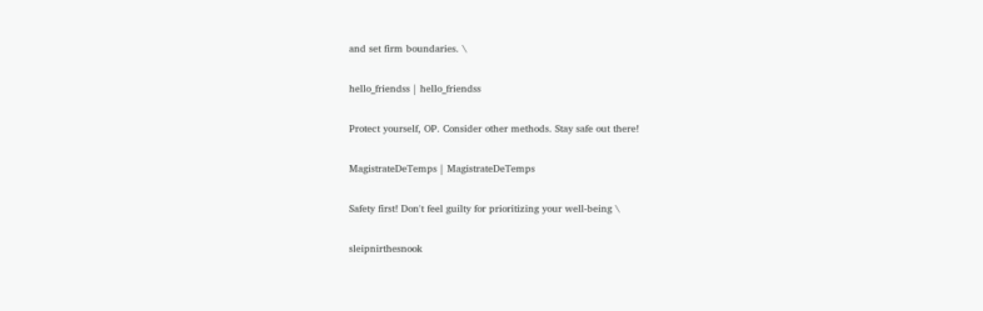and set firm boundaries. \

hello_friendss | hello_friendss

Protect yourself, OP. Consider other methods. Stay safe out there!

MagistrateDeTemps | MagistrateDeTemps

Safety first! Don't feel guilty for prioritizing your well-being \

sleipnirthesnook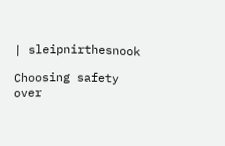| sleipnirthesnook

Choosing safety over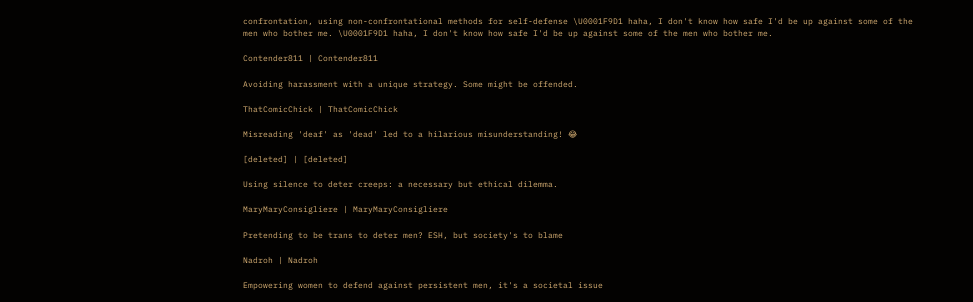confrontation, using non-confrontational methods for self-defense \U0001F9D1 haha, I don't know how safe I'd be up against some of the men who bother me. \U0001F9D1 haha, I don't know how safe I'd be up against some of the men who bother me.

Contender811 | Contender811

Avoiding harassment with a unique strategy. Some might be offended.

ThatComicChick | ThatComicChick

Misreading 'deaf' as 'dead' led to a hilarious misunderstanding! 😂

[deleted] | [deleted]

Using silence to deter creeps: a necessary but ethical dilemma.

MaryMaryConsigliere | MaryMaryConsigliere

Pretending to be trans to deter men? ESH, but society's to blame

Nadroh | Nadroh

Empowering women to defend against persistent men, it's a societal issue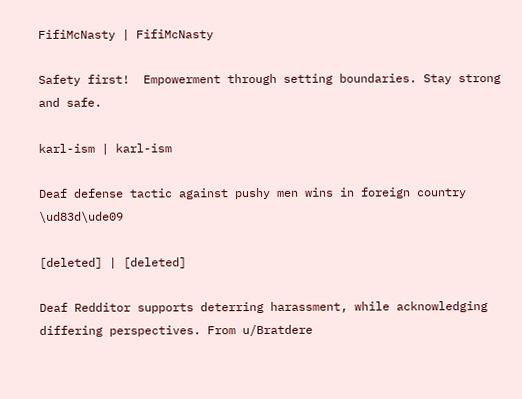FifiMcNasty | FifiMcNasty

Safety first!  Empowerment through setting boundaries. Stay strong and safe.

karl-ism | karl-ism

Deaf defense tactic against pushy men wins in foreign country \ud83d\ude09

[deleted] | [deleted]

Deaf Redditor supports deterring harassment, while acknowledging differing perspectives. From u/Bratdere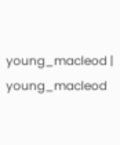young_macleod | young_macleod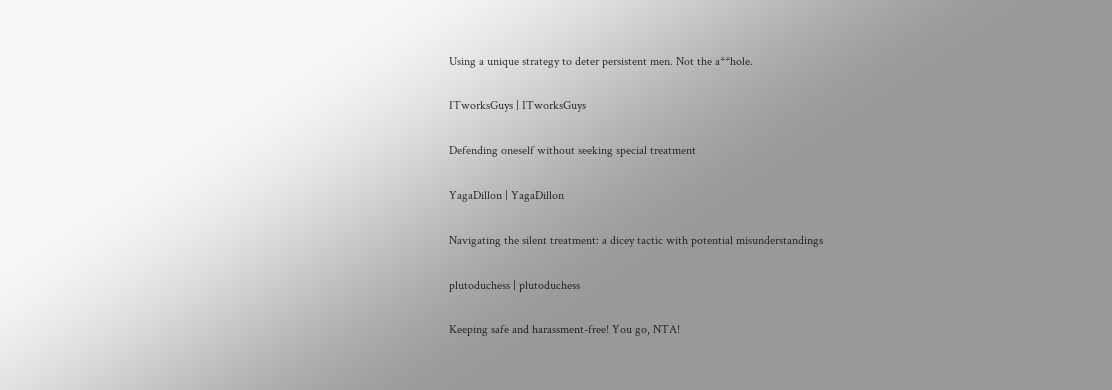Using a unique strategy to deter persistent men. Not the a**hole.

ITworksGuys | ITworksGuys

Defending oneself without seeking special treatment

YagaDillon | YagaDillon

Navigating the silent treatment: a dicey tactic with potential misunderstandings

plutoduchess | plutoduchess

Keeping safe and harassment-free! You go, NTA!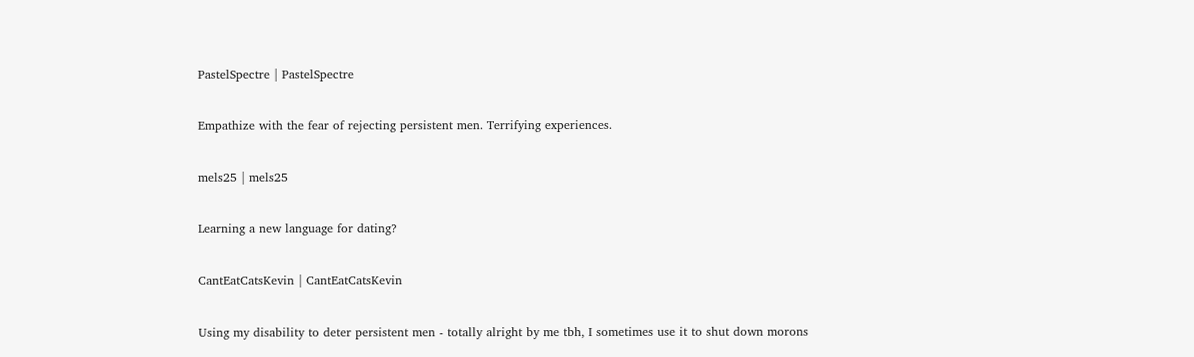PastelSpectre | PastelSpectre

Empathize with the fear of rejecting persistent men. Terrifying experiences.

mels25 | mels25

Learning a new language for dating?

CantEatCatsKevin | CantEatCatsKevin

Using my disability to deter persistent men - totally alright by me tbh, I sometimes use it to shut down morons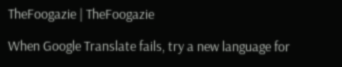TheFoogazie | TheFoogazie

When Google Translate fails, try a new language for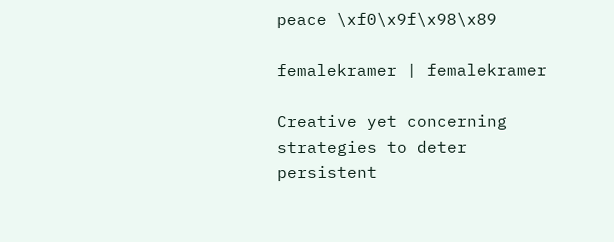peace \xf0\x9f\x98\x89

femalekramer | femalekramer

Creative yet concerning strategies to deter persistent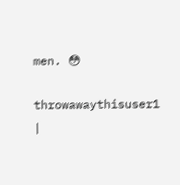men. 😳

throwawaythisuser1 |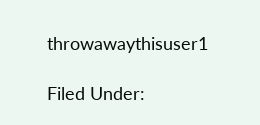throwawaythisuser1

Filed Under: